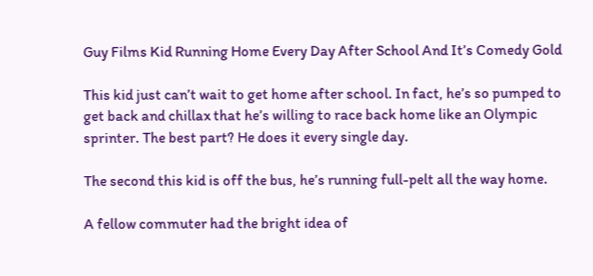Guy Films Kid Running Home Every Day After School And It’s Comedy Gold

This kid just can’t wait to get home after school. In fact, he’s so pumped to get back and chillax that he’s willing to race back home like an Olympic sprinter. The best part? He does it every single day.

The second this kid is off the bus, he’s running full-pelt all the way home.

A fellow commuter had the bright idea of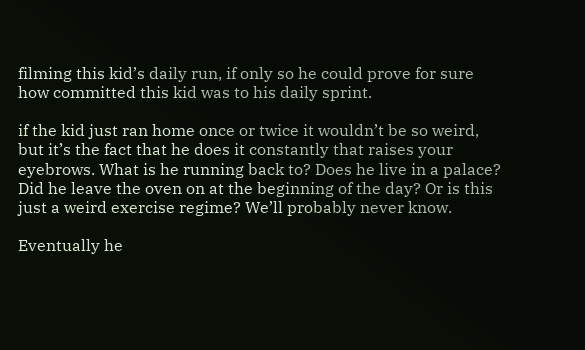filming this kid’s daily run, if only so he could prove for sure how committed this kid was to his daily sprint.

if the kid just ran home once or twice it wouldn’t be so weird, but it’s the fact that he does it constantly that raises your eyebrows. What is he running back to? Does he live in a palace? Did he leave the oven on at the beginning of the day? Or is this just a weird exercise regime? We’ll probably never know.

Eventually he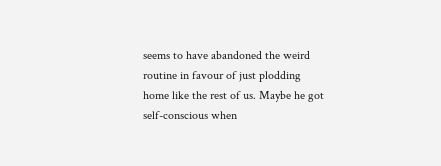seems to have abandoned the weird routine in favour of just plodding home like the rest of us. Maybe he got self-conscious when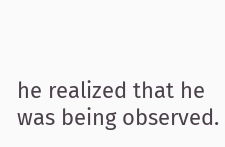he realized that he was being observed.